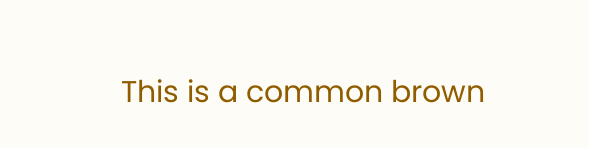This is a common brown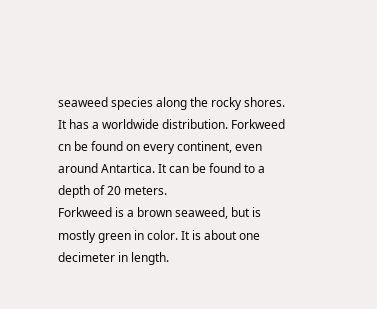seaweed species along the rocky shores. It has a worldwide distribution. Forkweed cn be found on every continent, even around Antartica. It can be found to a depth of 20 meters.
Forkweed is a brown seaweed, but is mostly green in color. It is about one decimeter in length.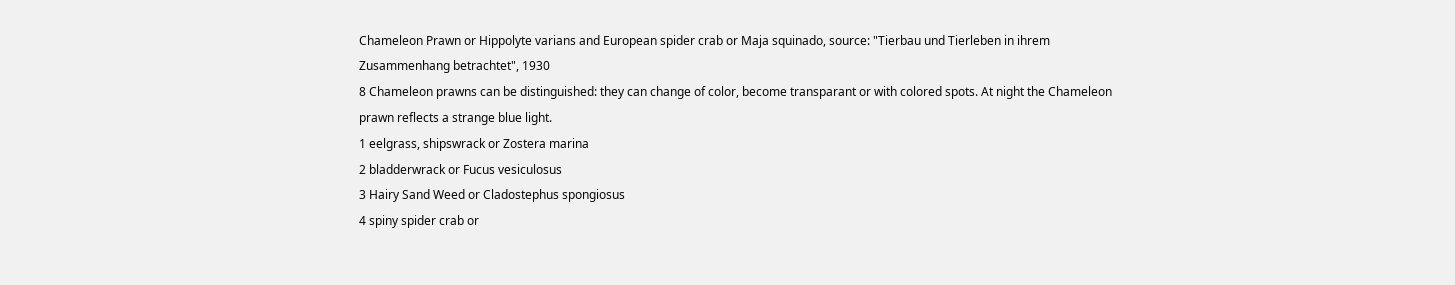Chameleon Prawn or Hippolyte varians and European spider crab or Maja squinado, source: "Tierbau und Tierleben in ihrem Zusammenhang betrachtet", 1930
8 Chameleon prawns can be distinguished: they can change of color, become transparant or with colored spots. At night the Chameleon prawn reflects a strange blue light.
1 eelgrass, shipswrack or Zostera marina
2 bladderwrack or Fucus vesiculosus
3 Hairy Sand Weed or Cladostephus spongiosus
4 spiny spider crab or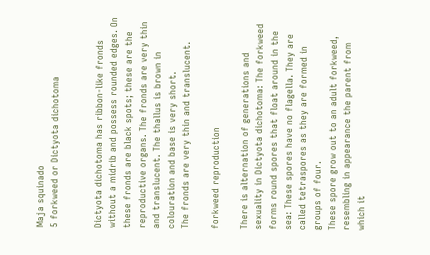Maja squinado
5 forkweed or Dictyota dichotoma


Dictyota dichotoma has ribbon-like fronds without a midrib and possess rounded edges. On these fronds are black spots; these are the reproductive organs. The fronds are very thin and translucent. The thallus is brown in colouration and base is very short.
The fronds are very thin and translucent.

forkweed reproduction

There is alternation of generations and sexuality in Dictyota dichotoma: The forkweed forms round spores that float around in the sea: These spores have no flagella. They are called tetraspores as they are formed in groups of four.
These spore grow out to an adult forkweed, resembling in appearance the parent from which it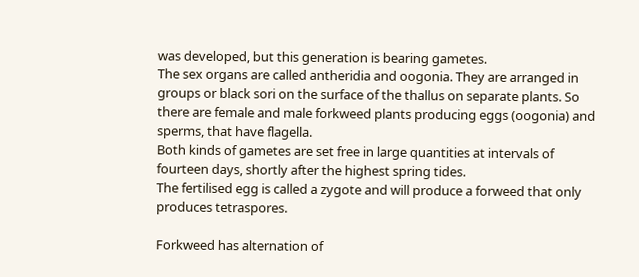was developed, but this generation is bearing gametes.
The sex organs are called antheridia and oogonia. They are arranged in groups or black sori on the surface of the thallus on separate plants. So there are female and male forkweed plants producing eggs (oogonia) and sperms, that have flagella.
Both kinds of gametes are set free in large quantities at intervals of fourteen days, shortly after the highest spring tides.
The fertilised egg is called a zygote and will produce a forweed that only produces tetraspores.

Forkweed has alternation of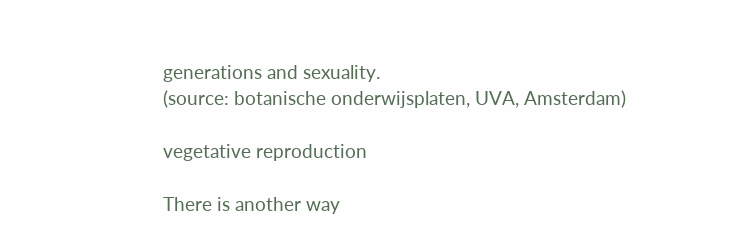generations and sexuality.
(source: botanische onderwijsplaten, UVA, Amsterdam)

vegetative reproduction

There is another way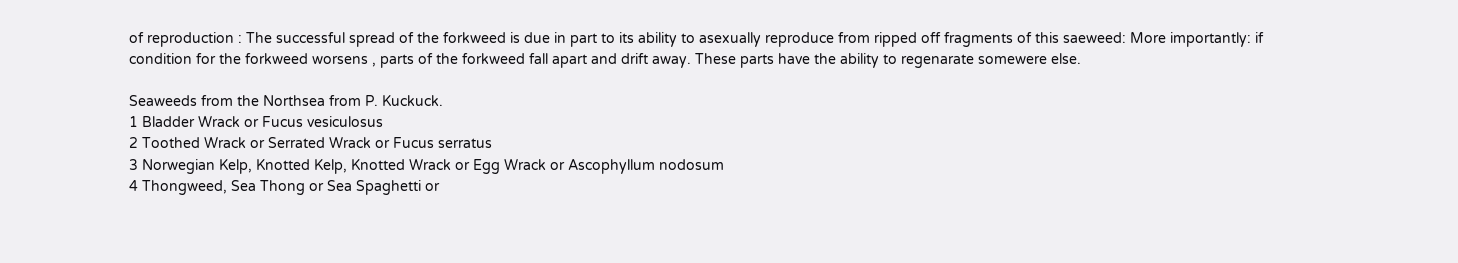of reproduction : The successful spread of the forkweed is due in part to its ability to asexually reproduce from ripped off fragments of this saeweed: More importantly: if condition for the forkweed worsens , parts of the forkweed fall apart and drift away. These parts have the ability to regenarate somewere else.

Seaweeds from the Northsea from P. Kuckuck.
1 Bladder Wrack or Fucus vesiculosus
2 Toothed Wrack or Serrated Wrack or Fucus serratus
3 Norwegian Kelp, Knotted Kelp, Knotted Wrack or Egg Wrack or Ascophyllum nodosum
4 Thongweed, Sea Thong or Sea Spaghetti or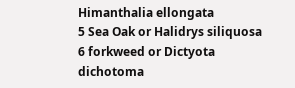Himanthalia ellongata
5 Sea Oak or Halidrys siliquosa
6 forkweed or Dictyota dichotoma